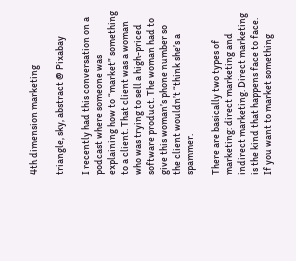4th dimension marketing

triangle, sky, abstract @ Pixabay

I recently had this conversation on a podcast where someone was explaining how to “market” something to a client. That client was a woman who was trying to sell a high-priced software product. The woman had to give this woman’s phone number so the client wouldn’t “think she’s a spammer.

There are basically two types of marketing: direct marketing and indirect marketing. Direct marketing is the kind that happens face to face. If you want to market something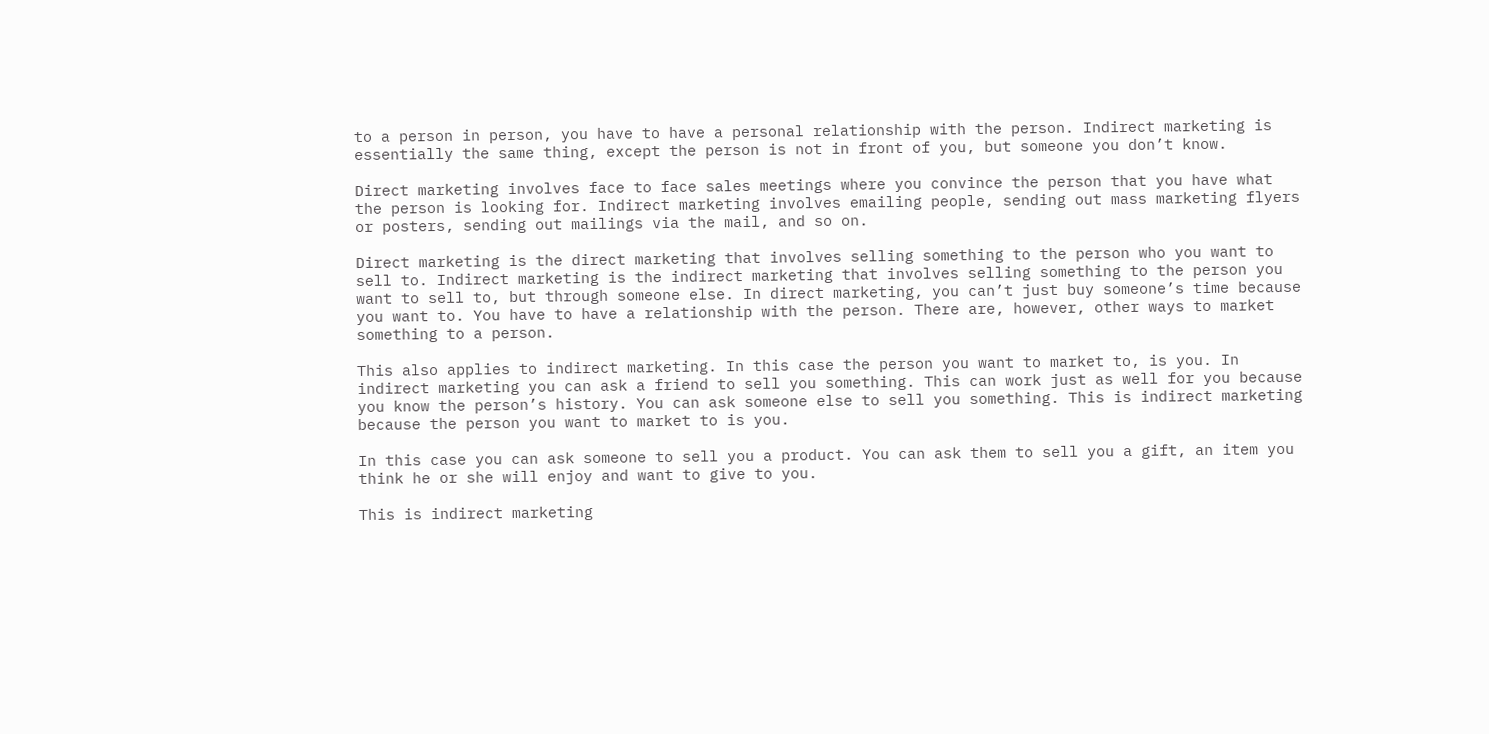to a person in person, you have to have a personal relationship with the person. Indirect marketing is essentially the same thing, except the person is not in front of you, but someone you don’t know.

Direct marketing involves face to face sales meetings where you convince the person that you have what the person is looking for. Indirect marketing involves emailing people, sending out mass marketing flyers or posters, sending out mailings via the mail, and so on.

Direct marketing is the direct marketing that involves selling something to the person who you want to sell to. Indirect marketing is the indirect marketing that involves selling something to the person you want to sell to, but through someone else. In direct marketing, you can’t just buy someone’s time because you want to. You have to have a relationship with the person. There are, however, other ways to market something to a person.

This also applies to indirect marketing. In this case the person you want to market to, is you. In indirect marketing you can ask a friend to sell you something. This can work just as well for you because you know the person’s history. You can ask someone else to sell you something. This is indirect marketing because the person you want to market to is you.

In this case you can ask someone to sell you a product. You can ask them to sell you a gift, an item you think he or she will enjoy and want to give to you.

This is indirect marketing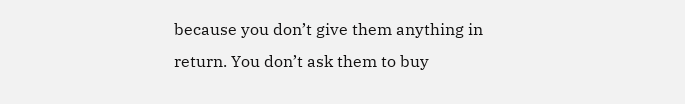because you don’t give them anything in return. You don’t ask them to buy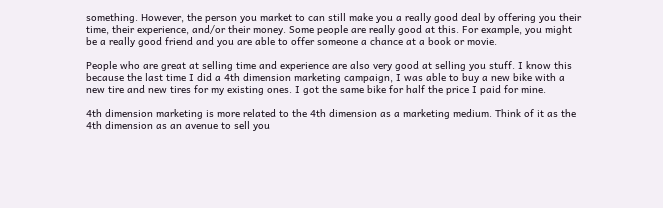something. However, the person you market to can still make you a really good deal by offering you their time, their experience, and/or their money. Some people are really good at this. For example, you might be a really good friend and you are able to offer someone a chance at a book or movie.

People who are great at selling time and experience are also very good at selling you stuff. I know this because the last time I did a 4th dimension marketing campaign, I was able to buy a new bike with a new tire and new tires for my existing ones. I got the same bike for half the price I paid for mine.

4th dimension marketing is more related to the 4th dimension as a marketing medium. Think of it as the 4th dimension as an avenue to sell you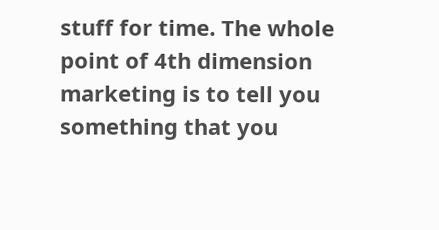stuff for time. The whole point of 4th dimension marketing is to tell you something that you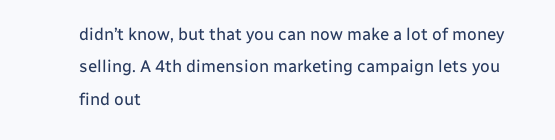didn’t know, but that you can now make a lot of money selling. A 4th dimension marketing campaign lets you find out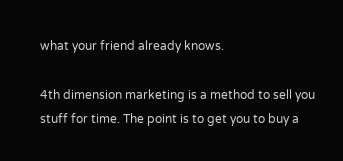what your friend already knows.

4th dimension marketing is a method to sell you stuff for time. The point is to get you to buy a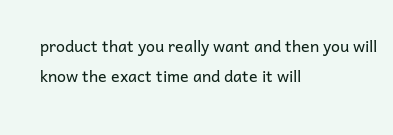product that you really want and then you will know the exact time and date it will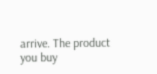arrive. The product you buy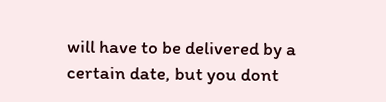will have to be delivered by a certain date, but you dont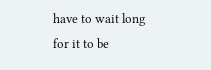have to wait long for it to be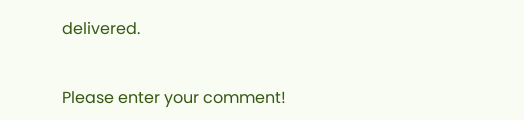delivered.


Please enter your comment!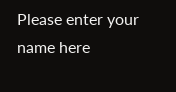Please enter your name here